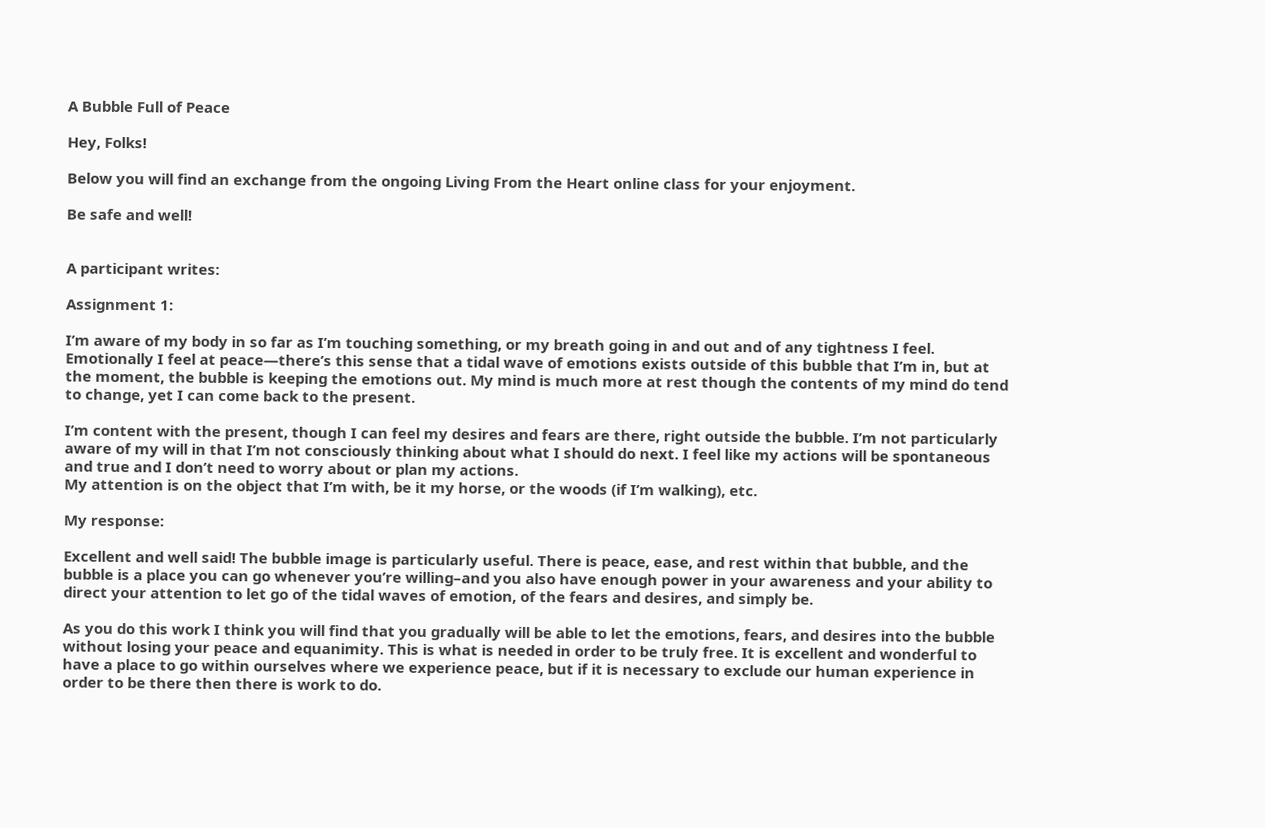A Bubble Full of Peace

Hey, Folks!

Below you will find an exchange from the ongoing Living From the Heart online class for your enjoyment.

Be safe and well!


A participant writes:

Assignment 1:

I’m aware of my body in so far as I’m touching something, or my breath going in and out and of any tightness I feel. Emotionally I feel at peace—there’s this sense that a tidal wave of emotions exists outside of this bubble that I’m in, but at the moment, the bubble is keeping the emotions out. My mind is much more at rest though the contents of my mind do tend to change, yet I can come back to the present.

I’m content with the present, though I can feel my desires and fears are there, right outside the bubble. I’m not particularly aware of my will in that I’m not consciously thinking about what I should do next. I feel like my actions will be spontaneous and true and I don’t need to worry about or plan my actions.
My attention is on the object that I’m with, be it my horse, or the woods (if I’m walking), etc.

My response:

Excellent and well said! The bubble image is particularly useful. There is peace, ease, and rest within that bubble, and the bubble is a place you can go whenever you’re willing–and you also have enough power in your awareness and your ability to direct your attention to let go of the tidal waves of emotion, of the fears and desires, and simply be.

As you do this work I think you will find that you gradually will be able to let the emotions, fears, and desires into the bubble without losing your peace and equanimity. This is what is needed in order to be truly free. It is excellent and wonderful to have a place to go within ourselves where we experience peace, but if it is necessary to exclude our human experience in order to be there then there is work to do.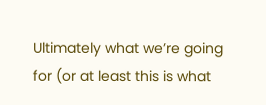Ultimately what we’re going for (or at least this is what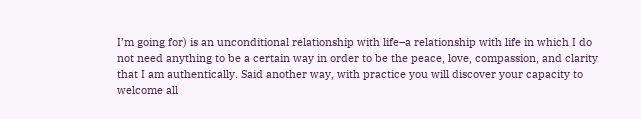I’m going for) is an unconditional relationship with life–a relationship with life in which I do not need anything to be a certain way in order to be the peace, love, compassion, and clarity that I am authentically. Said another way, with practice you will discover your capacity to welcome all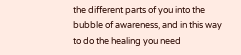the different parts of you into the bubble of awareness, and in this way to do the healing you need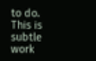to do. This is subtle work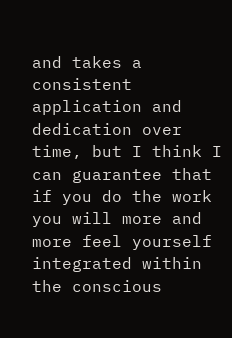and takes a consistent application and dedication over time, but I think I can guarantee that if you do the work you will more and more feel yourself integrated within the conscious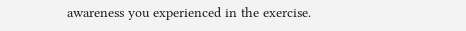awareness you experienced in the exercise.